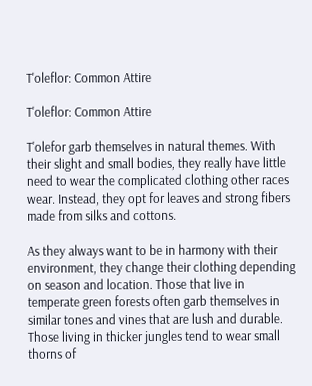T'oleflor: Common Attire

T'oleflor: Common Attire

T'olefor garb themselves in natural themes. With their slight and small bodies, they really have little need to wear the complicated clothing other races wear. Instead, they opt for leaves and strong fibers made from silks and cottons.

As they always want to be in harmony with their environment, they change their clothing depending on season and location. Those that live in temperate green forests often garb themselves in similar tones and vines that are lush and durable. Those living in thicker jungles tend to wear small thorns of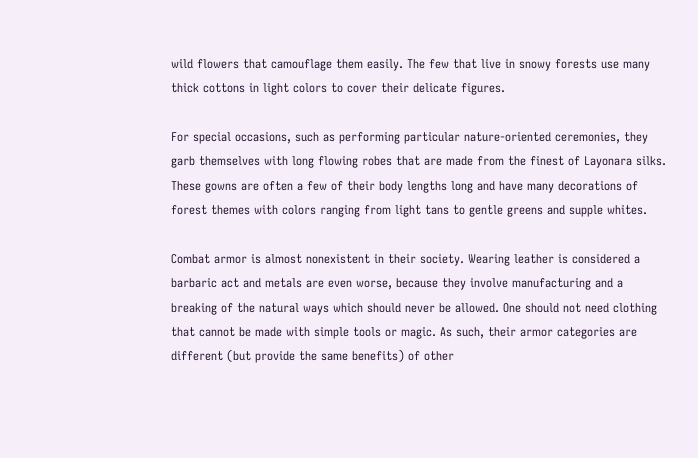wild flowers that camouflage them easily. The few that live in snowy forests use many thick cottons in light colors to cover their delicate figures.

For special occasions, such as performing particular nature-oriented ceremonies, they garb themselves with long flowing robes that are made from the finest of Layonara silks. These gowns are often a few of their body lengths long and have many decorations of forest themes with colors ranging from light tans to gentle greens and supple whites.

Combat armor is almost nonexistent in their society. Wearing leather is considered a barbaric act and metals are even worse, because they involve manufacturing and a breaking of the natural ways which should never be allowed. One should not need clothing that cannot be made with simple tools or magic. As such, their armor categories are different (but provide the same benefits) of other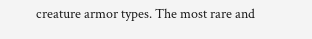creature armor types. The most rare and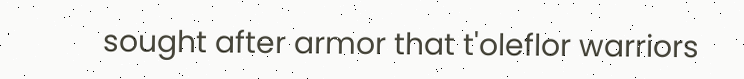sought after armor that t'oleflor warriors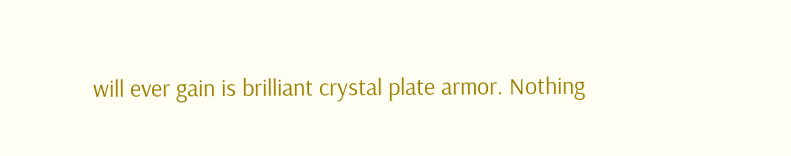will ever gain is brilliant crystal plate armor. Nothing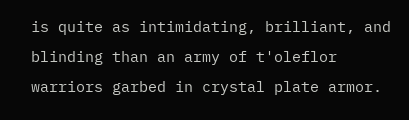is quite as intimidating, brilliant, and blinding than an army of t'oleflor warriors garbed in crystal plate armor.